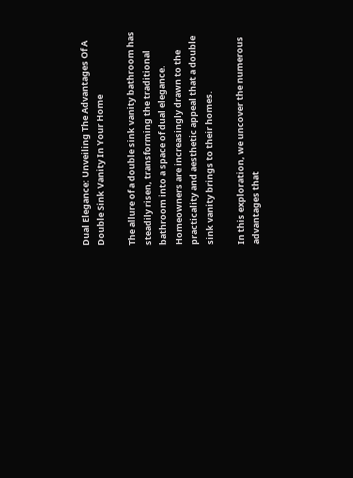Dual Elegance: Unveiling The Advantages Of A Double Sink Vanity In Your Home

The allure of a double sink vanity bathroom has steadily risen, transforming the traditional bathroom into a space of dual elegance. Homeowners are increasingly drawn to the practicality and aesthetic appeal that a double sink vanity brings to their homes.

In this exploration, we uncover the numerous advantages that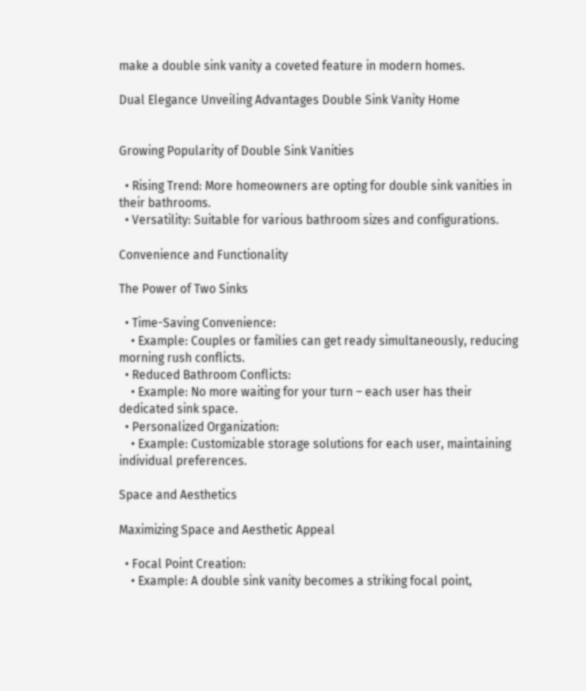make a double sink vanity a coveted feature in modern homes.

Dual Elegance Unveiling Advantages Double Sink Vanity Home


Growing Popularity of Double Sink Vanities

  • Rising Trend: More homeowners are opting for double sink vanities in their bathrooms.
  • Versatility: Suitable for various bathroom sizes and configurations.

Convenience and Functionality

The Power of Two Sinks

  • Time-Saving Convenience:
    • Example: Couples or families can get ready simultaneously, reducing morning rush conflicts.
  • Reduced Bathroom Conflicts:
    • Example: No more waiting for your turn – each user has their dedicated sink space.
  • Personalized Organization:
    • Example: Customizable storage solutions for each user, maintaining individual preferences.

Space and Aesthetics

Maximizing Space and Aesthetic Appeal

  • Focal Point Creation:
    • Example: A double sink vanity becomes a striking focal point,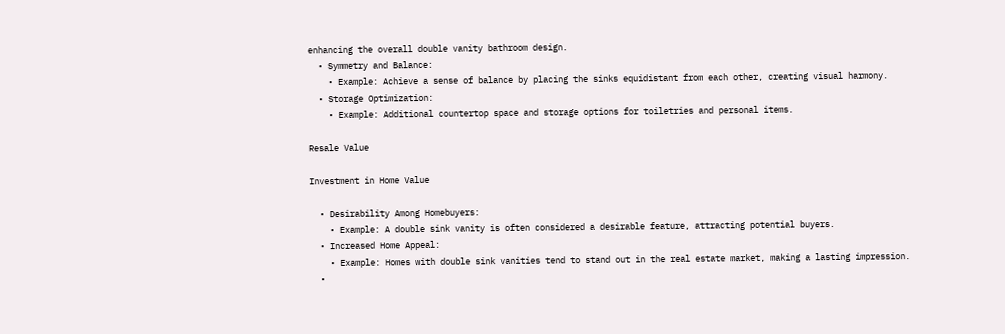enhancing the overall double vanity bathroom design.
  • Symmetry and Balance:
    • Example: Achieve a sense of balance by placing the sinks equidistant from each other, creating visual harmony.
  • Storage Optimization:
    • Example: Additional countertop space and storage options for toiletries and personal items.

Resale Value

Investment in Home Value

  • Desirability Among Homebuyers:
    • Example: A double sink vanity is often considered a desirable feature, attracting potential buyers.
  • Increased Home Appeal:
    • Example: Homes with double sink vanities tend to stand out in the real estate market, making a lasting impression.
  •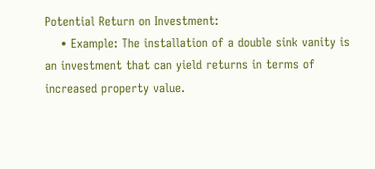Potential Return on Investment:
    • Example: The installation of a double sink vanity is an investment that can yield returns in terms of increased property value.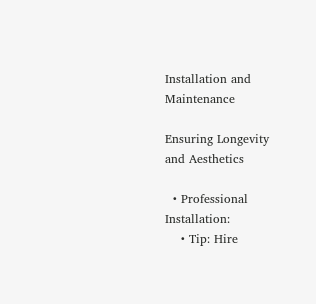Installation and Maintenance

Ensuring Longevity and Aesthetics

  • Professional Installation:
    • Tip: Hire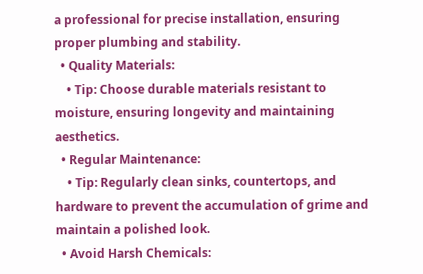a professional for precise installation, ensuring proper plumbing and stability.
  • Quality Materials:
    • Tip: Choose durable materials resistant to moisture, ensuring longevity and maintaining aesthetics.
  • Regular Maintenance:
    • Tip: Regularly clean sinks, countertops, and hardware to prevent the accumulation of grime and maintain a polished look.
  • Avoid Harsh Chemicals: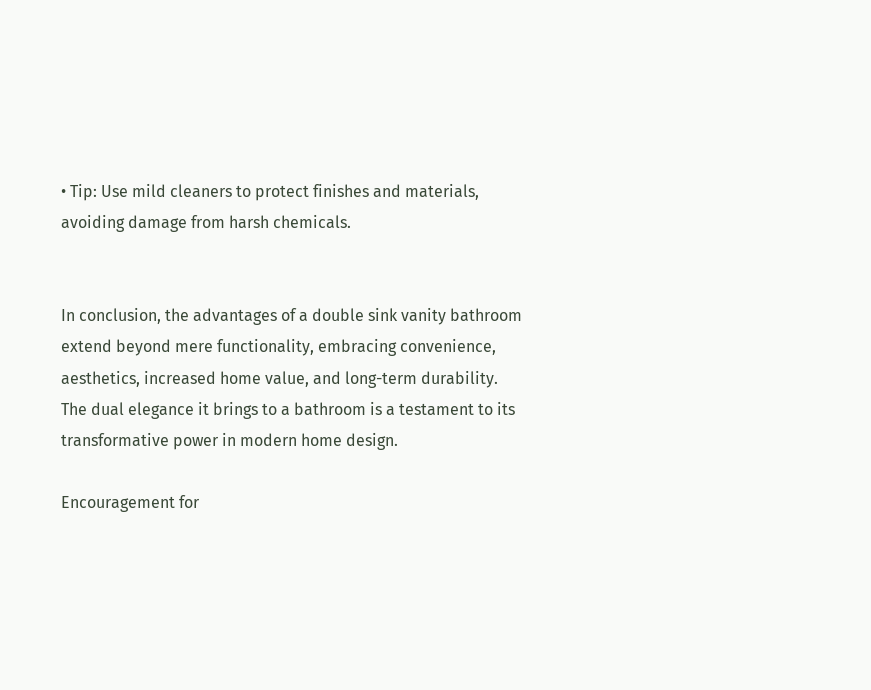• Tip: Use mild cleaners to protect finishes and materials, avoiding damage from harsh chemicals.


In conclusion, the advantages of a double sink vanity bathroom extend beyond mere functionality, embracing convenience, aesthetics, increased home value, and long-term durability. The dual elegance it brings to a bathroom is a testament to its transformative power in modern home design.

Encouragement for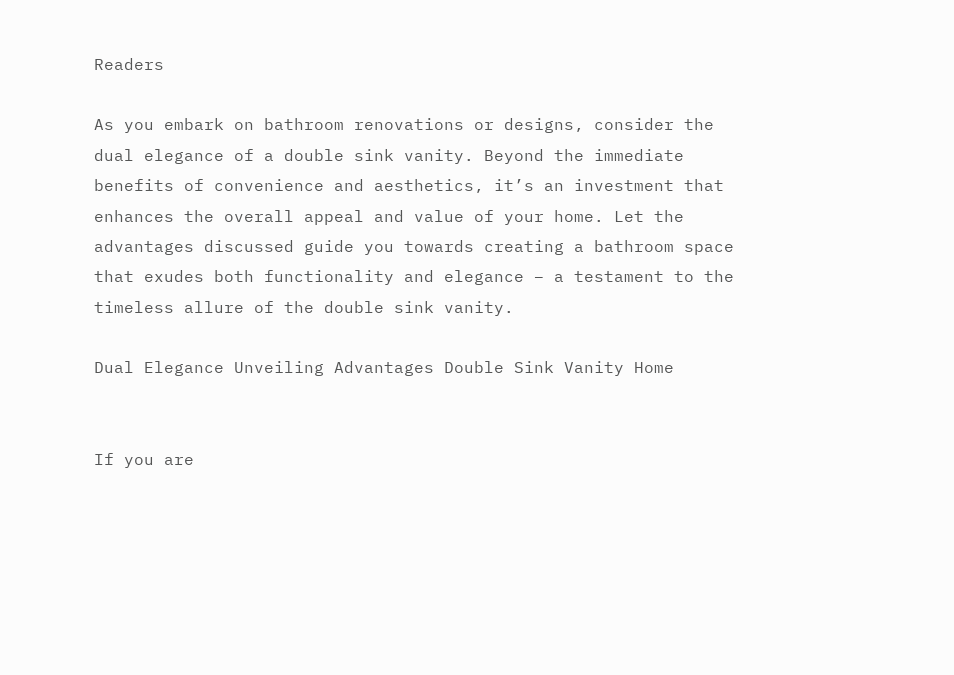Readers

As you embark on bathroom renovations or designs, consider the dual elegance of a double sink vanity. Beyond the immediate benefits of convenience and aesthetics, it’s an investment that enhances the overall appeal and value of your home. Let the advantages discussed guide you towards creating a bathroom space that exudes both functionality and elegance – a testament to the timeless allure of the double sink vanity.

Dual Elegance Unveiling Advantages Double Sink Vanity Home


If you are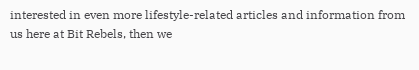interested in even more lifestyle-related articles and information from us here at Bit Rebels, then we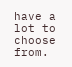have a lot to choose from.